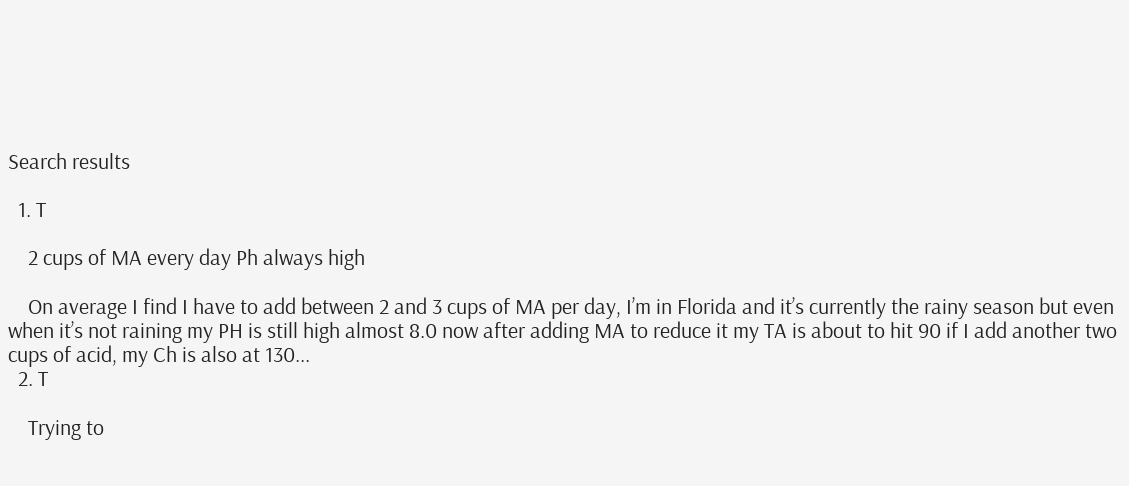Search results

  1. T

    2 cups of MA every day Ph always high

    On average I find I have to add between 2 and 3 cups of MA per day, I’m in Florida and it’s currently the rainy season but even when it’s not raining my PH is still high almost 8.0 now after adding MA to reduce it my TA is about to hit 90 if I add another two cups of acid, my Ch is also at 130...
  2. T

    Trying to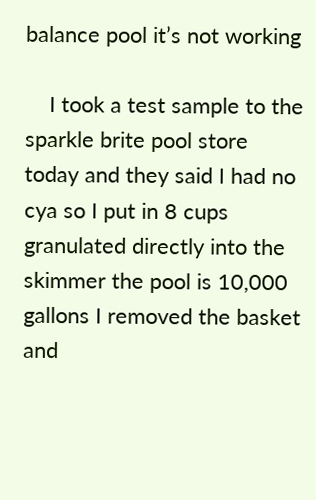balance pool it’s not working

    I took a test sample to the sparkle brite pool store today and they said I had no cya so I put in 8 cups granulated directly into the skimmer the pool is 10,000 gallons I removed the basket and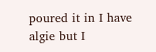poured it in I have algie but I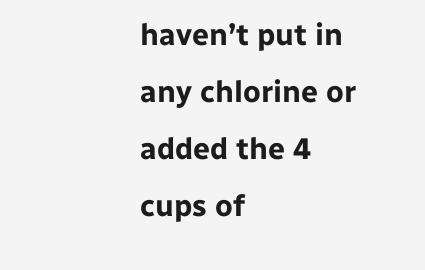haven’t put in any chlorine or added the 4 cups of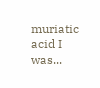muriatic acid I was...